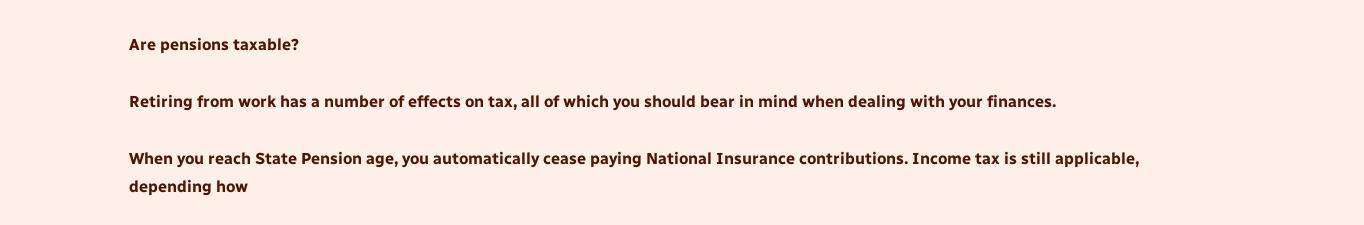Are pensions taxable?

Retiring from work has a number of effects on tax, all of which you should bear in mind when dealing with your finances.

When you reach State Pension age, you automatically cease paying National Insurance contributions. Income tax is still applicable, depending how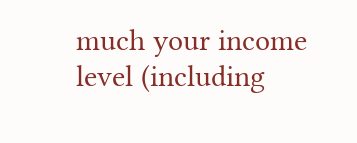much your income level (including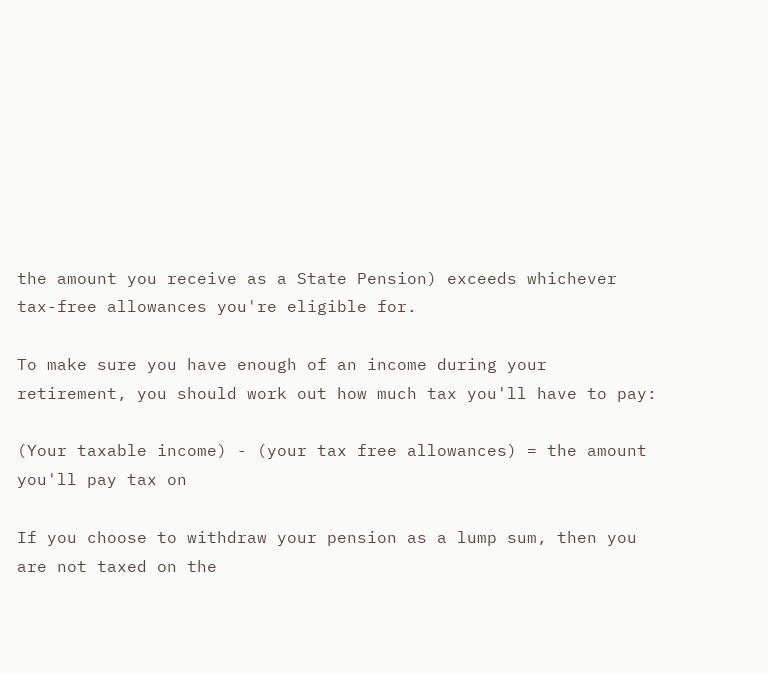the amount you receive as a State Pension) exceeds whichever tax-free allowances you're eligible for.

To make sure you have enough of an income during your retirement, you should work out how much tax you'll have to pay:

(Your taxable income) - (your tax free allowances) = the amount you'll pay tax on

If you choose to withdraw your pension as a lump sum, then you are not taxed on the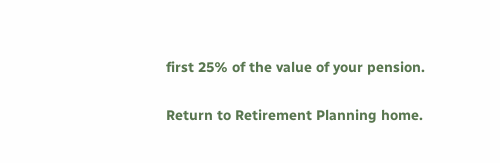first 25% of the value of your pension.

Return to Retirement Planning home.